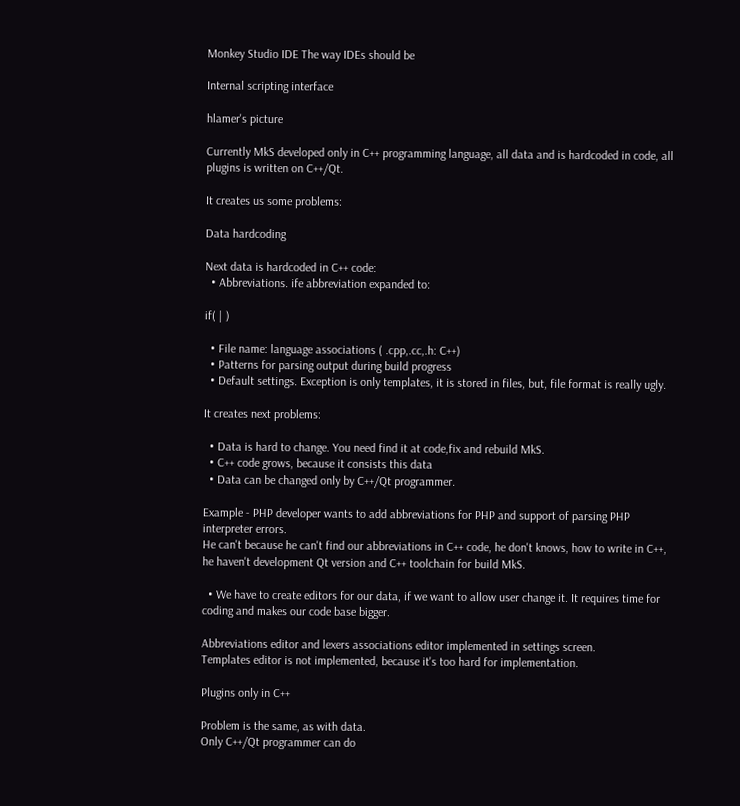Monkey Studio IDE The way IDEs should be

Internal scripting interface

hlamer's picture

Currently MkS developed only in C++ programming language, all data and is hardcoded in code, all plugins is written on C++/Qt.

It creates us some problems:

Data hardcoding

Next data is hardcoded in C++ code:
  • Abbreviations. ife abbreviation expanded to:

if( | )

  • File name: language associations ( .cpp,.cc,.h: C++)
  • Patterns for parsing output during build progress
  • Default settings. Exception is only templates, it is stored in files, but, file format is really ugly.

It creates next problems:

  • Data is hard to change. You need find it at code,fix and rebuild MkS.
  • C++ code grows, because it consists this data
  • Data can be changed only by C++/Qt programmer.

Example - PHP developer wants to add abbreviations for PHP and support of parsing PHP interpreter errors.
He can't because he can't find our abbreviations in C++ code, he don't knows, how to write in C++, he haven't development Qt version and C++ toolchain for build MkS.

  • We have to create editors for our data, if we want to allow user change it. It requires time for coding and makes our code base bigger.

Abbreviations editor and lexers associations editor implemented in settings screen.
Templates editor is not implemented, because it's too hard for implementation.

Plugins only in C++

Problem is the same, as with data.
Only C++/Qt programmer can do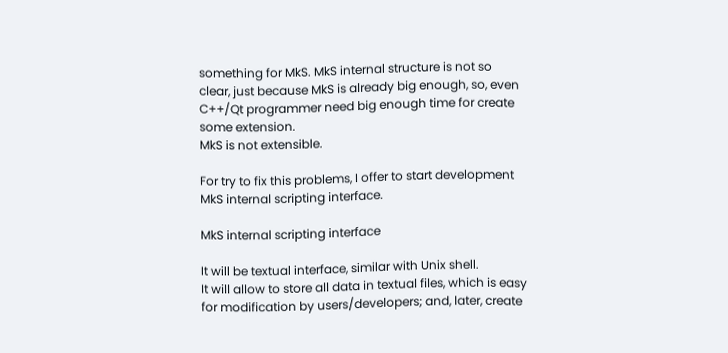something for MkS. MkS internal structure is not so clear, just because MkS is already big enough, so, even C++/Qt programmer need big enough time for create some extension.
MkS is not extensible.

For try to fix this problems, I offer to start development MkS internal scripting interface.

MkS internal scripting interface

It will be textual interface, similar with Unix shell.
It will allow to store all data in textual files, which is easy for modification by users/developers; and, later, create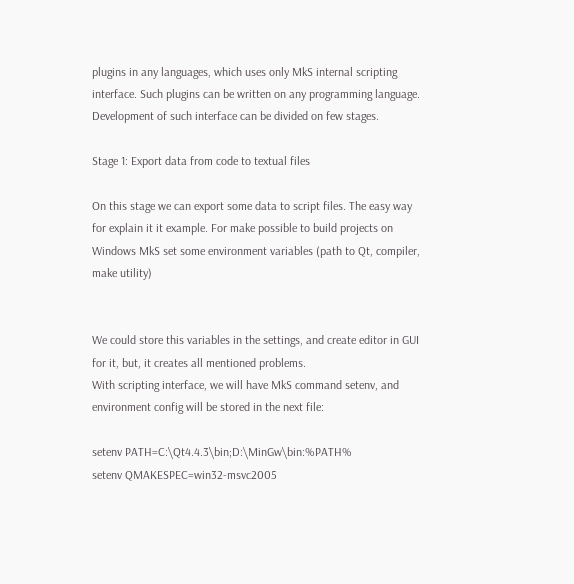plugins in any languages, which uses only MkS internal scripting interface. Such plugins can be written on any programming language.
Development of such interface can be divided on few stages.

Stage 1: Export data from code to textual files

On this stage we can export some data to script files. The easy way for explain it it example. For make possible to build projects on Windows MkS set some environment variables (path to Qt, compiler, make utility)


We could store this variables in the settings, and create editor in GUI for it, but, it creates all mentioned problems.
With scripting interface, we will have MkS command setenv, and environment config will be stored in the next file:

setenv PATH=C:\Qt4.4.3\bin;D:\MinGw\bin:%PATH%
setenv QMAKESPEC=win32-msvc2005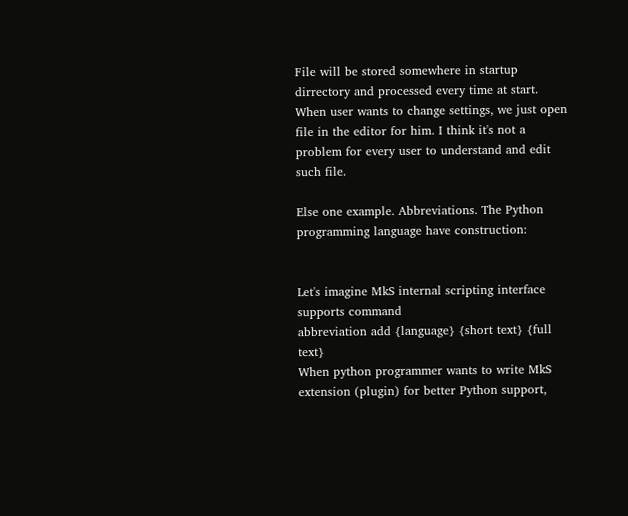File will be stored somewhere in startup dirrectory and processed every time at start.
When user wants to change settings, we just open file in the editor for him. I think it's not a problem for every user to understand and edit such file.

Else one example. Abbreviations. The Python programming language have construction:


Let's imagine MkS internal scripting interface supports command
abbreviation add {language} {short text} {full text}
When python programmer wants to write MkS extension (plugin) for better Python support,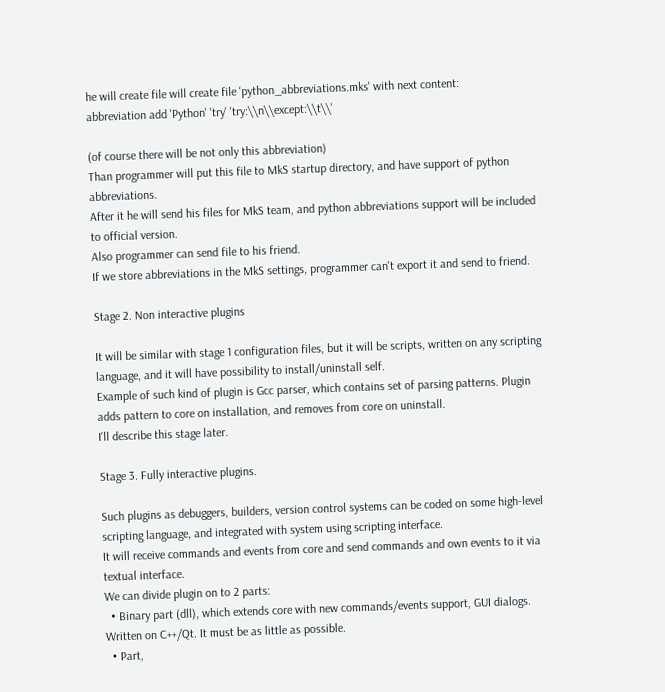he will create file will create file 'python_abbreviations.mks' with next content:
abbreviation add 'Python' 'try' 'try:\\n\\except:\\t\\'

(of course there will be not only this abbreviation)
Than programmer will put this file to MkS startup directory, and have support of python abbreviations.
After it he will send his files for MkS team, and python abbreviations support will be included to official version.
Also programmer can send file to his friend.
If we store abbreviations in the MkS settings, programmer can't export it and send to friend.

Stage 2. Non interactive plugins

It will be similar with stage 1 configuration files, but it will be scripts, written on any scripting language, and it will have possibility to install/uninstall self.
Example of such kind of plugin is Gcc parser, which contains set of parsing patterns. Plugin adds pattern to core on installation, and removes from core on uninstall.
I'll describe this stage later.

Stage 3. Fully interactive plugins.

Such plugins as debuggers, builders, version control systems can be coded on some high-level scripting language, and integrated with system using scripting interface.
It will receive commands and events from core and send commands and own events to it via textual interface.
We can divide plugin on to 2 parts:
  • Binary part (dll), which extends core with new commands/events support, GUI dialogs. Written on C++/Qt. It must be as little as possible.
  • Part,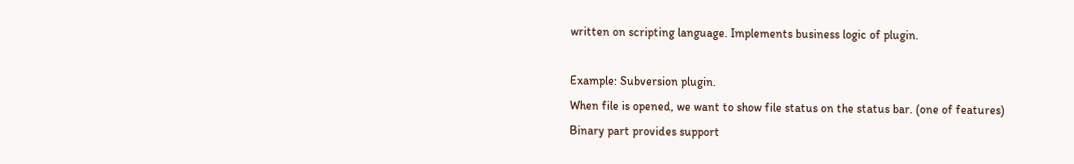written on scripting language. Implements business logic of plugin.

Example: Subversion plugin.
When file is opened, we want to show file status on the status bar. (one of features)
Binary part provides support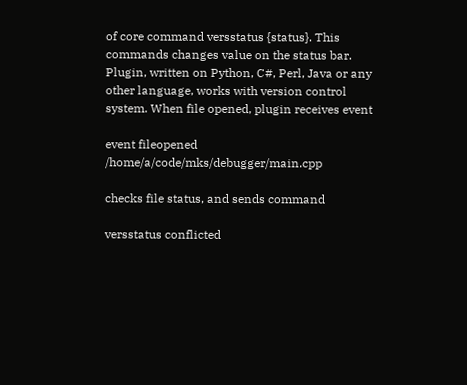of core command versstatus {status}. This commands changes value on the status bar.
Plugin, written on Python, C#, Perl, Java or any other language, works with version control system. When file opened, plugin receives event

event fileopened /home/a/code/mks/debugger/main.cpp

checks file status, and sends command

versstatus conflicted